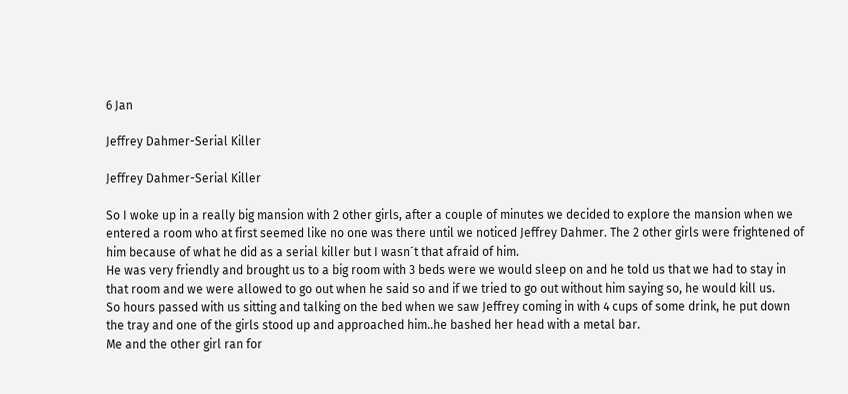6 Jan

Jeffrey Dahmer-Serial Killer

Jeffrey Dahmer-Serial Killer

So I woke up in a really big mansion with 2 other girls, after a couple of minutes we decided to explore the mansion when we entered a room who at first seemed like no one was there until we noticed Jeffrey Dahmer. The 2 other girls were frightened of him because of what he did as a serial killer but I wasn´t that afraid of him.
He was very friendly and brought us to a big room with 3 beds were we would sleep on and he told us that we had to stay in that room and we were allowed to go out when he said so and if we tried to go out without him saying so, he would kill us.
So hours passed with us sitting and talking on the bed when we saw Jeffrey coming in with 4 cups of some drink, he put down the tray and one of the girls stood up and approached him..he bashed her head with a metal bar.
Me and the other girl ran for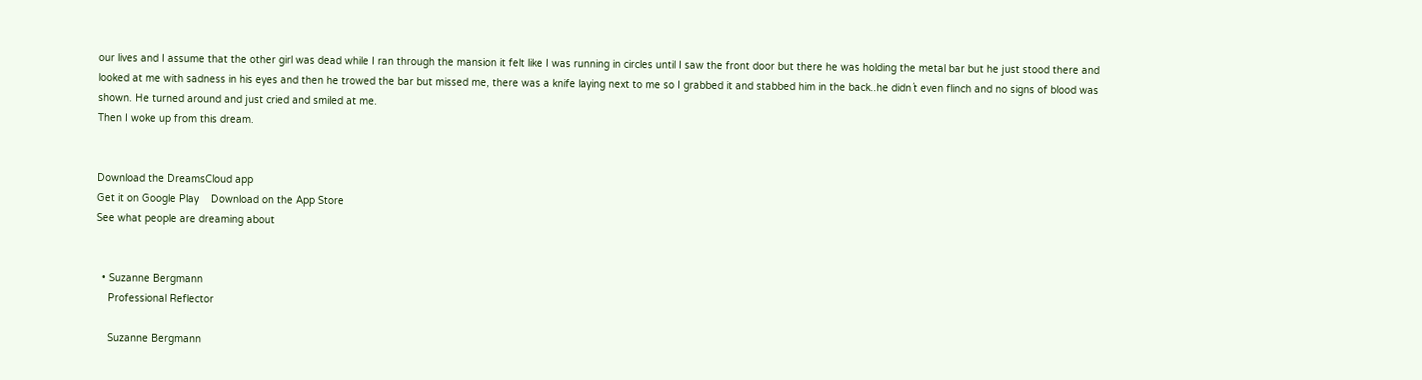our lives and I assume that the other girl was dead while I ran through the mansion it felt like I was running in circles until I saw the front door but there he was holding the metal bar but he just stood there and looked at me with sadness in his eyes and then he trowed the bar but missed me, there was a knife laying next to me so I grabbed it and stabbed him in the back..he didn´t even flinch and no signs of blood was shown. He turned around and just cried and smiled at me.
Then I woke up from this dream.


Download the DreamsCloud app
Get it on Google Play    Download on the App Store
See what people are dreaming about


  • Suzanne Bergmann
    Professional Reflector

    Suzanne Bergmann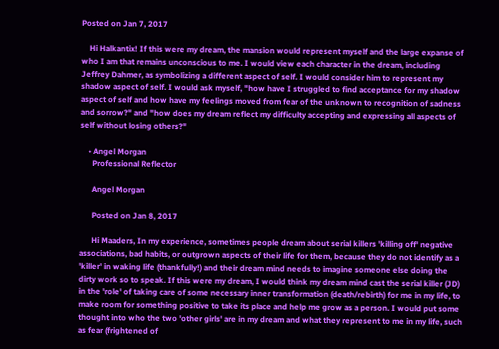Posted on Jan 7, 2017

    Hi Halkantix! If this were my dream, the mansion would represent myself and the large expanse of who I am that remains unconscious to me. I would view each character in the dream, including Jeffrey Dahmer, as symbolizing a different aspect of self. I would consider him to represent my shadow aspect of self. I would ask myself, "how have I struggled to find acceptance for my shadow aspect of self and how have my feelings moved from fear of the unknown to recognition of sadness and sorrow?" and "how does my dream reflect my difficulty accepting and expressing all aspects of self without losing others?"

    • Angel Morgan
      Professional Reflector

      Angel Morgan

      Posted on Jan 8, 2017

      Hi Maaders, In my experience, sometimes people dream about serial killers 'killing off' negative associations, bad habits, or outgrown aspects of their life for them, because they do not identify as a 'killer' in waking life (thankfully!) and their dream mind needs to imagine someone else doing the dirty work so to speak. If this were my dream, I would think my dream mind cast the serial killer (JD) in the 'role' of taking care of some necessary inner transformation (death/rebirth) for me in my life, to make room for something positive to take its place and help me grow as a person. I would put some thought into who the two 'other girls' are in my dream and what they represent to me in my life, such as fear (frightened of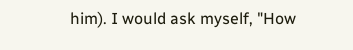him). I would ask myself, "How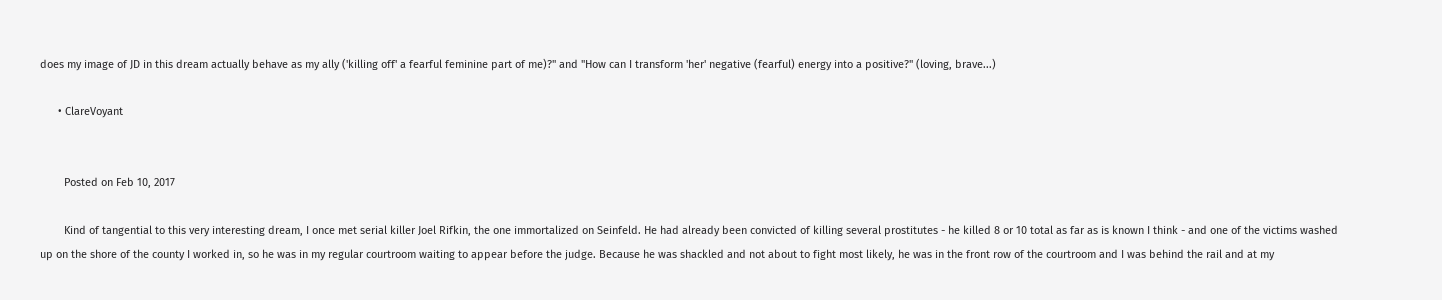does my image of JD in this dream actually behave as my ally ('killing off' a fearful feminine part of me)?" and "How can I transform 'her' negative (fearful) energy into a positive?" (loving, brave...)

      • ClareVoyant


        Posted on Feb 10, 2017

        Kind of tangential to this very interesting dream, I once met serial killer Joel Rifkin, the one immortalized on Seinfeld. He had already been convicted of killing several prostitutes - he killed 8 or 10 total as far as is known I think - and one of the victims washed up on the shore of the county I worked in, so he was in my regular courtroom waiting to appear before the judge. Because he was shackled and not about to fight most likely, he was in the front row of the courtroom and I was behind the rail and at my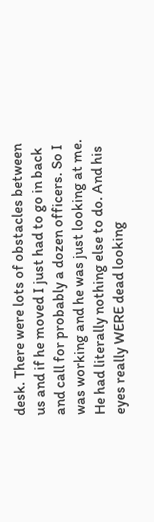desk. There were lots of obstacles between us and if he moved I just had to go in back and call for probably a dozen officers. So I was working and he was just looking at me. He had literally nothing else to do. And his eyes really WERE dead looking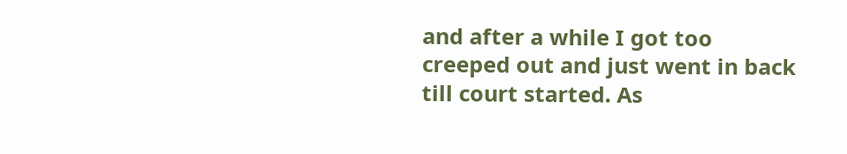and after a while I got too creeped out and just went in back till court started. As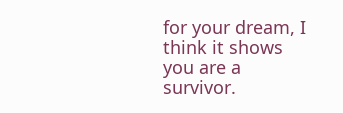for your dream, I think it shows you are a survivor.